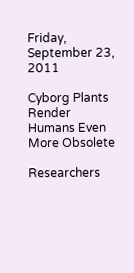Friday, September 23, 2011

Cyborg Plants Render Humans Even More Obsolete

Researchers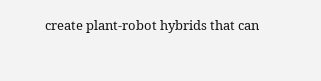create plant-robot hybrids that can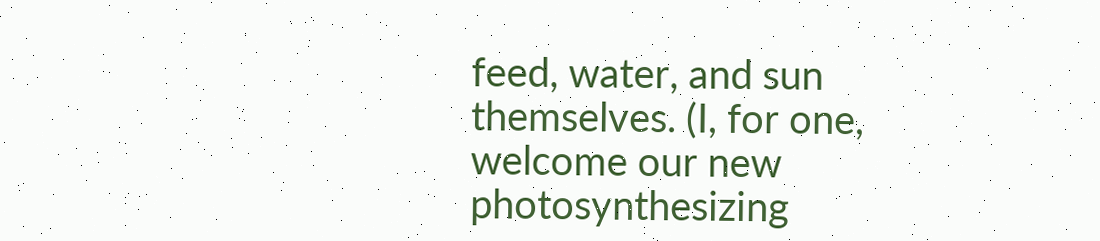feed, water, and sun themselves. (I, for one, welcome our new photosynthesizing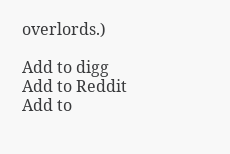overlords.)

Add to digg Add to Reddit Add to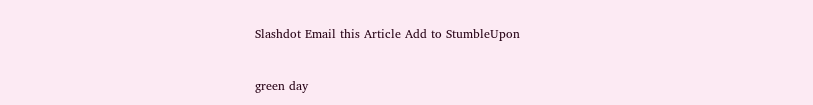Slashdot Email this Article Add to StumbleUpon


green day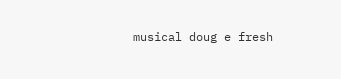musical doug e fresh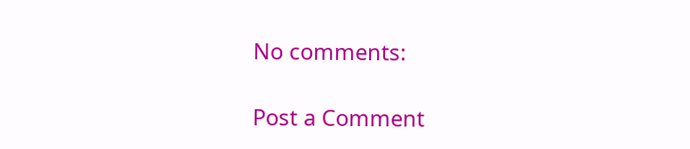No comments:

Post a Comment